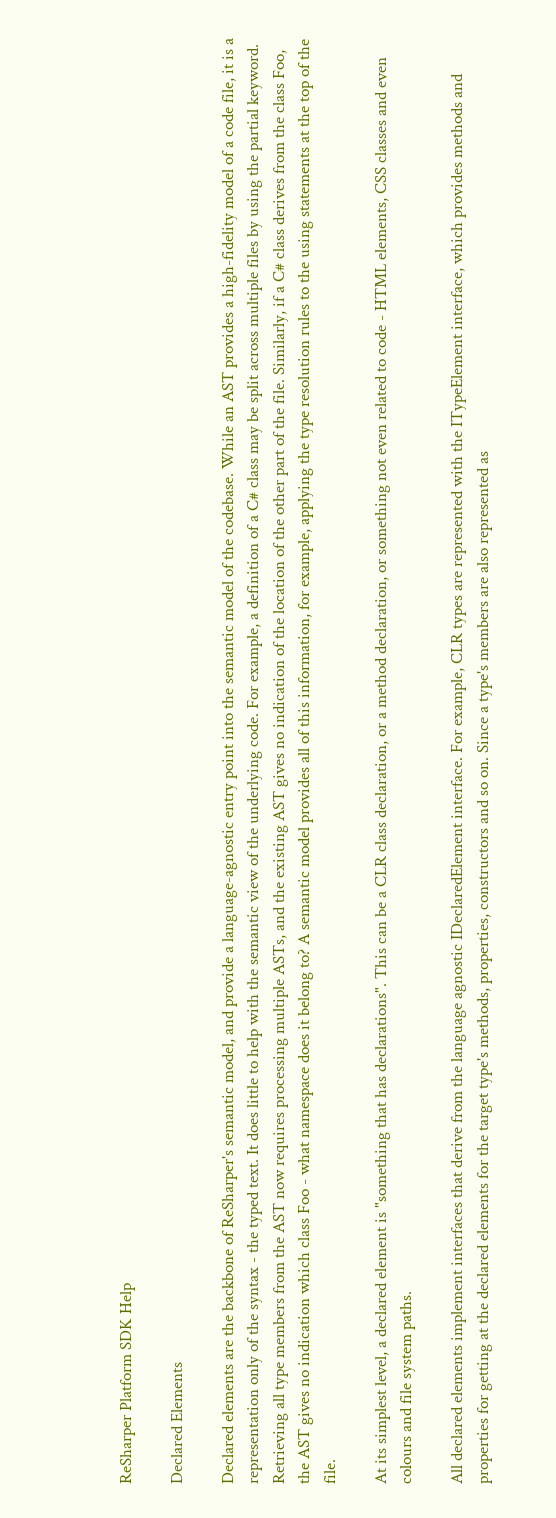ReSharper Platform SDK Help

Declared Elements

Declared elements are the backbone of ReSharper's semantic model, and provide a language-agnostic entry point into the semantic model of the codebase. While an AST provides a high-fidelity model of a code file, it is a representation only of the syntax - the typed text. It does little to help with the semantic view of the underlying code. For example, a definition of a C# class may be split across multiple files by using the partial keyword. Retrieving all type members from the AST now requires processing multiple ASTs, and the existing AST gives no indication of the location of the other part of the file. Similarly, if a C# class derives from the class Foo, the AST gives no indication which class Foo - what namespace does it belong to? A semantic model provides all of this information, for example, applying the type resolution rules to the using statements at the top of the file.

At its simplest level, a declared element is "something that has declarations". This can be a CLR class declaration, or a method declaration, or something not even related to code - HTML elements, CSS classes and even colours and file system paths.

All declared elements implement interfaces that derive from the language agnostic IDeclaredElement interface. For example, CLR types are represented with the ITypeElement interface, which provides methods and properties for getting at the declared elements for the target type's methods, properties, constructors and so on. Since a type's members are also represented as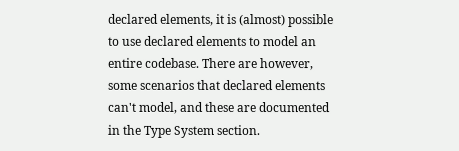declared elements, it is (almost) possible to use declared elements to model an entire codebase. There are however, some scenarios that declared elements can't model, and these are documented in the Type System section.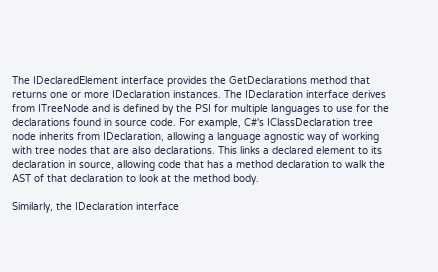The IDeclaredElement interface provides the GetDeclarations method that returns one or more IDeclaration instances. The IDeclaration interface derives from ITreeNode and is defined by the PSI for multiple languages to use for the declarations found in source code. For example, C#'s IClassDeclaration tree node inherits from IDeclaration, allowing a language agnostic way of working with tree nodes that are also declarations. This links a declared element to its declaration in source, allowing code that has a method declaration to walk the AST of that declaration to look at the method body.

Similarly, the IDeclaration interface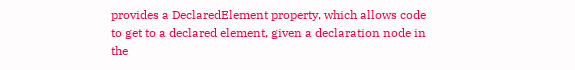provides a DeclaredElement property, which allows code to get to a declared element, given a declaration node in the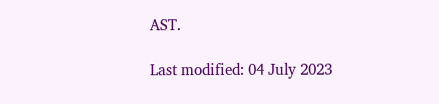AST.

Last modified: 04 July 2023